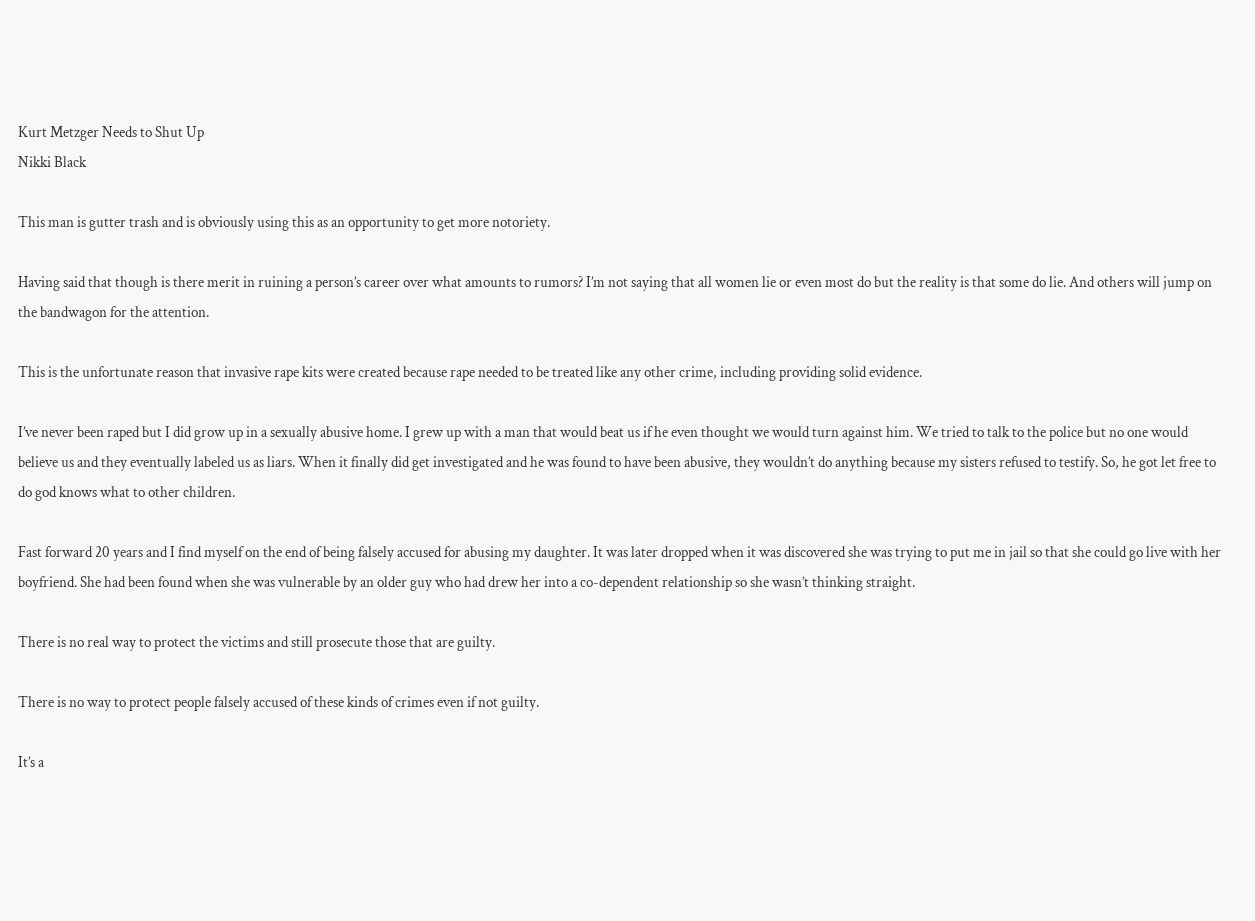Kurt Metzger Needs to Shut Up
Nikki Black

This man is gutter trash and is obviously using this as an opportunity to get more notoriety.

Having said that though is there merit in ruining a person’s career over what amounts to rumors? I’m not saying that all women lie or even most do but the reality is that some do lie. And others will jump on the bandwagon for the attention.

This is the unfortunate reason that invasive rape kits were created because rape needed to be treated like any other crime, including providing solid evidence.

I’ve never been raped but I did grow up in a sexually abusive home. I grew up with a man that would beat us if he even thought we would turn against him. We tried to talk to the police but no one would believe us and they eventually labeled us as liars. When it finally did get investigated and he was found to have been abusive, they wouldn’t do anything because my sisters refused to testify. So, he got let free to do god knows what to other children.

Fast forward 20 years and I find myself on the end of being falsely accused for abusing my daughter. It was later dropped when it was discovered she was trying to put me in jail so that she could go live with her boyfriend. She had been found when she was vulnerable by an older guy who had drew her into a co-dependent relationship so she wasn’t thinking straight.

There is no real way to protect the victims and still prosecute those that are guilty.

There is no way to protect people falsely accused of these kinds of crimes even if not guilty.

It’s a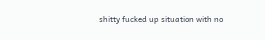shitty fucked up situation with no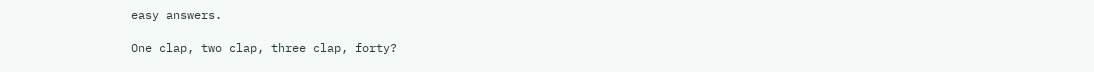easy answers.

One clap, two clap, three clap, forty?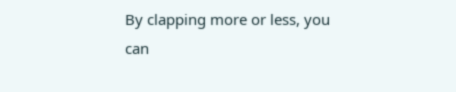By clapping more or less, you can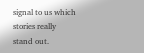signal to us which stories really stand out.